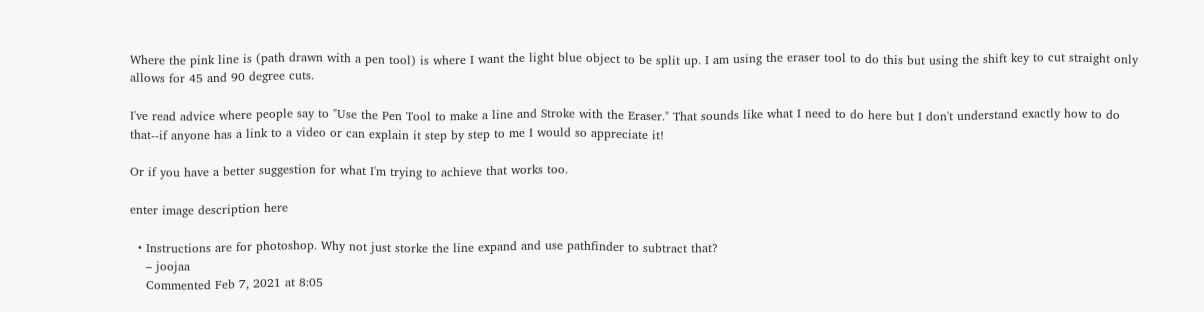Where the pink line is (path drawn with a pen tool) is where I want the light blue object to be split up. I am using the eraser tool to do this but using the shift key to cut straight only allows for 45 and 90 degree cuts.

I've read advice where people say to "Use the Pen Tool to make a line and Stroke with the Eraser." That sounds like what I need to do here but I don't understand exactly how to do that--if anyone has a link to a video or can explain it step by step to me I would so appreciate it!

Or if you have a better suggestion for what I'm trying to achieve that works too.

enter image description here

  • Instructions are for photoshop. Why not just storke the line expand and use pathfinder to subtract that?
    – joojaa
    Commented Feb 7, 2021 at 8:05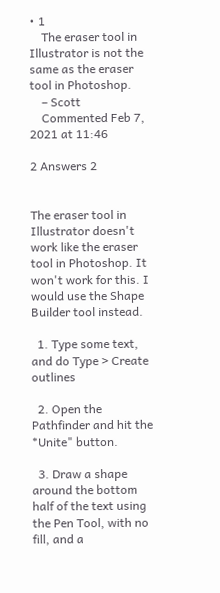• 1
    The eraser tool in Illustrator is not the same as the eraser tool in Photoshop.
    – Scott
    Commented Feb 7, 2021 at 11:46

2 Answers 2


The eraser tool in Illustrator doesn't work like the eraser tool in Photoshop. It won't work for this. I would use the Shape Builder tool instead.

  1. Type some text, and do Type > Create outlines

  2. Open the Pathfinder and hit the *Unite" button.

  3. Draw a shape around the bottom half of the text using the Pen Tool, with no fill, and a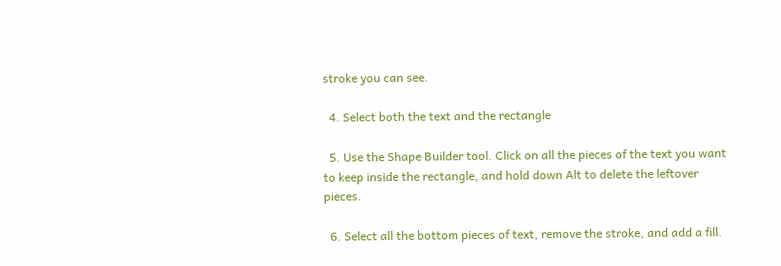stroke you can see.

  4. Select both the text and the rectangle

  5. Use the Shape Builder tool. Click on all the pieces of the text you want to keep inside the rectangle, and hold down Alt to delete the leftover pieces.

  6. Select all the bottom pieces of text, remove the stroke, and add a fill.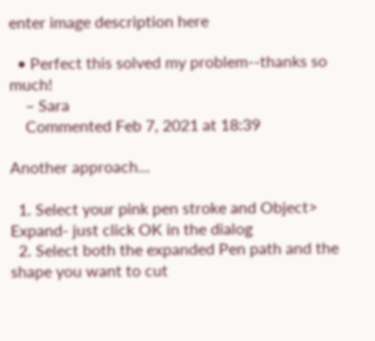enter image description here

  • Perfect this solved my problem--thanks so much!
    – Sara
    Commented Feb 7, 2021 at 18:39

Another approach...

  1. Select your pink pen stroke and Object> Expand- just click OK in the dialog
  2. Select both the expanded Pen path and the shape you want to cut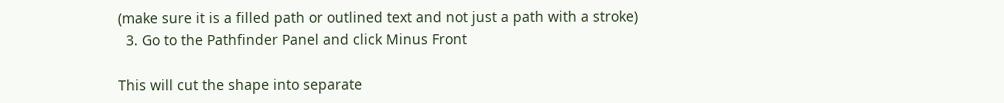(make sure it is a filled path or outlined text and not just a path with a stroke)
  3. Go to the Pathfinder Panel and click Minus Front

This will cut the shape into separate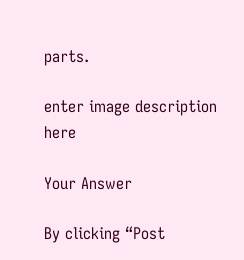parts.

enter image description here

Your Answer

By clicking “Post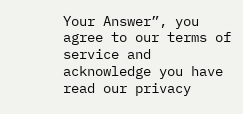Your Answer”, you agree to our terms of service and acknowledge you have read our privacy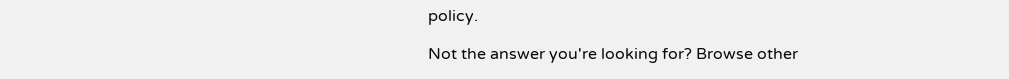policy.

Not the answer you're looking for? Browse other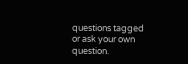questions tagged or ask your own question.